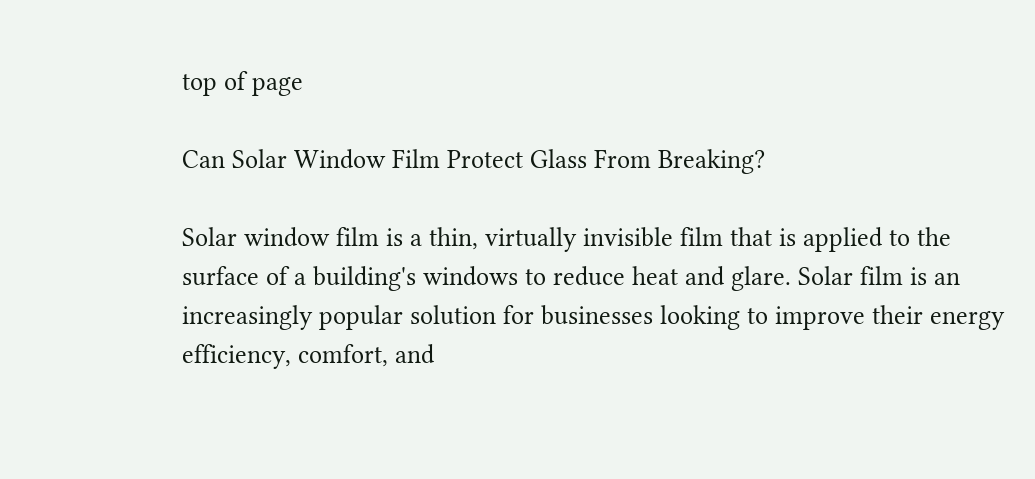top of page

Can Solar Window Film Protect Glass From Breaking?

Solar window film is a thin, virtually invisible film that is applied to the surface of a building's windows to reduce heat and glare. Solar film is an increasingly popular solution for businesses looking to improve their energy efficiency, comfort, and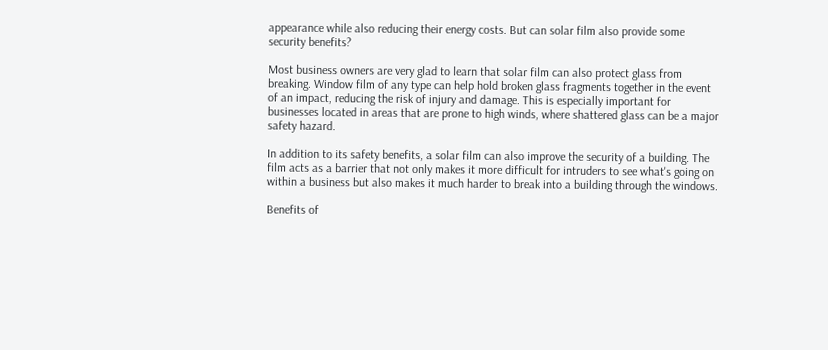appearance while also reducing their energy costs. But can solar film also provide some security benefits?

Most business owners are very glad to learn that solar film can also protect glass from breaking. Window film of any type can help hold broken glass fragments together in the event of an impact, reducing the risk of injury and damage. This is especially important for businesses located in areas that are prone to high winds, where shattered glass can be a major safety hazard.

In addition to its safety benefits, a solar film can also improve the security of a building. The film acts as a barrier that not only makes it more difficult for intruders to see what's going on within a business but also makes it much harder to break into a building through the windows.

Benefits of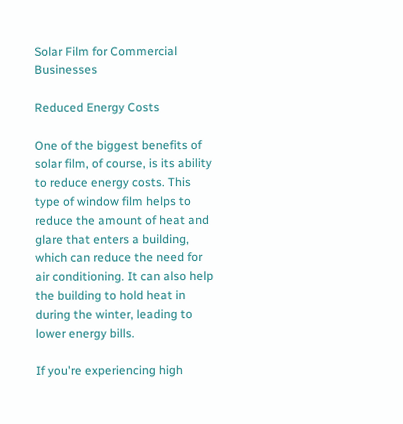Solar Film for Commercial Businesses

Reduced Energy Costs

One of the biggest benefits of solar film, of course, is its ability to reduce energy costs. This type of window film helps to reduce the amount of heat and glare that enters a building, which can reduce the need for air conditioning. It can also help the building to hold heat in during the winter, leading to lower energy bills.

If you're experiencing high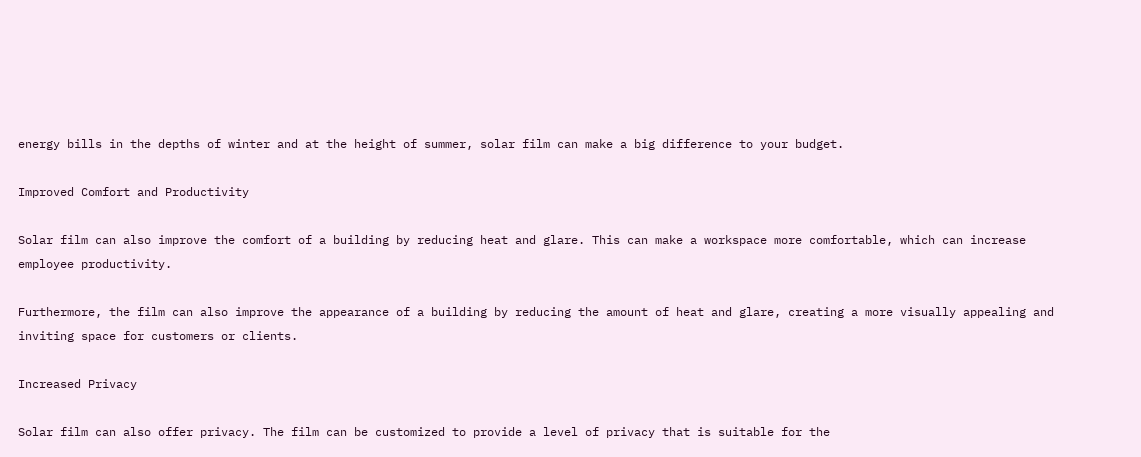energy bills in the depths of winter and at the height of summer, solar film can make a big difference to your budget.

Improved Comfort and Productivity

Solar film can also improve the comfort of a building by reducing heat and glare. This can make a workspace more comfortable, which can increase employee productivity.

Furthermore, the film can also improve the appearance of a building by reducing the amount of heat and glare, creating a more visually appealing and inviting space for customers or clients.

Increased Privacy

Solar film can also offer privacy. The film can be customized to provide a level of privacy that is suitable for the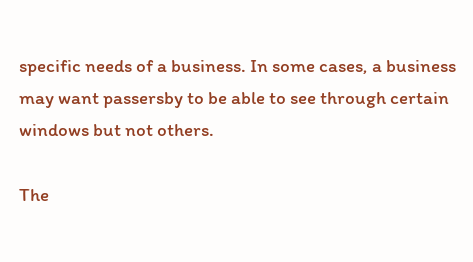specific needs of a business. In some cases, a business may want passersby to be able to see through certain windows but not others.

The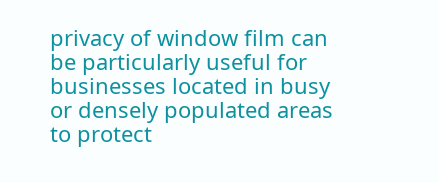privacy of window film can be particularly useful for businesses located in busy or densely populated areas to protect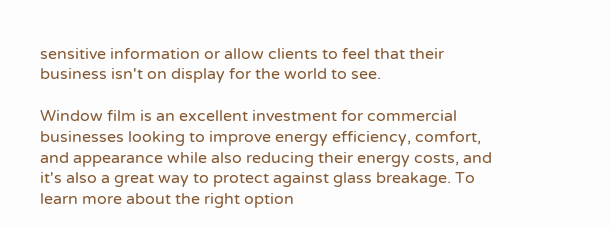sensitive information or allow clients to feel that their business isn't on display for the world to see.

Window film is an excellent investment for commercial businesses looking to improve energy efficiency, comfort, and appearance while also reducing their energy costs, and it's also a great way to protect against glass breakage. To learn more about the right option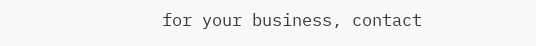for your business, contact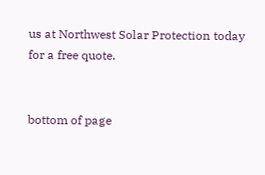us at Northwest Solar Protection today for a free quote.


bottom of page